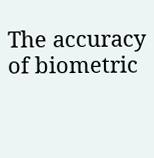The accuracy of biometric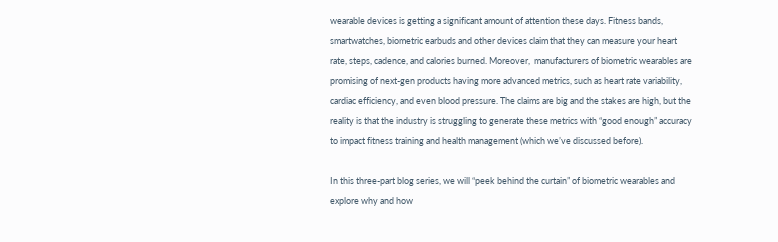wearable devices is getting a significant amount of attention these days. Fitness bands, smartwatches, biometric earbuds and other devices claim that they can measure your heart rate, steps, cadence, and calories burned. Moreover,  manufacturers of biometric wearables are promising of next-gen products having more advanced metrics, such as heart rate variability, cardiac efficiency, and even blood pressure. The claims are big and the stakes are high, but the reality is that the industry is struggling to generate these metrics with “good enough” accuracy to impact fitness training and health management (which we’ve discussed before).

In this three-part blog series, we will “peek behind the curtain” of biometric wearables and explore why and how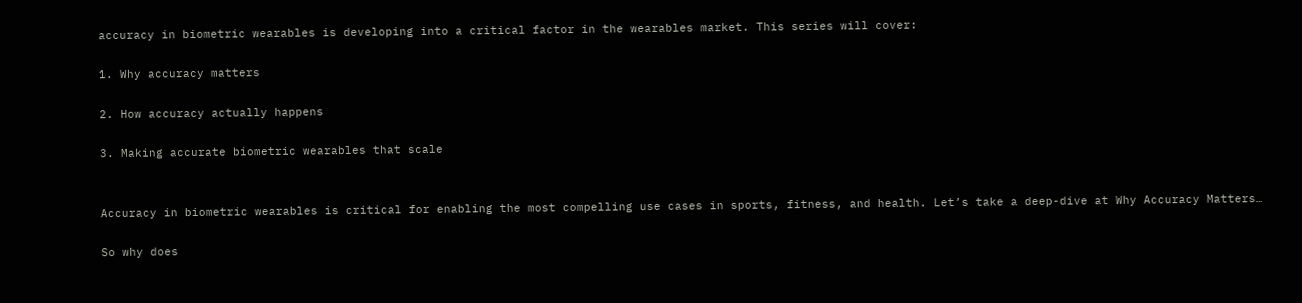accuracy in biometric wearables is developing into a critical factor in the wearables market. This series will cover:

1. Why accuracy matters

2. How accuracy actually happens

3. Making accurate biometric wearables that scale


Accuracy in biometric wearables is critical for enabling the most compelling use cases in sports, fitness, and health. Let’s take a deep-dive at Why Accuracy Matters…

So why does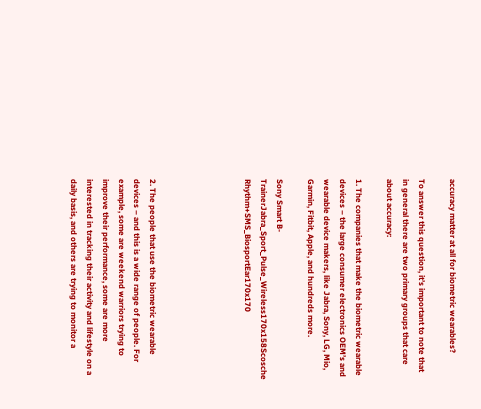accuracy matter at all for biometric wearables?

To answer this question, it’s important to note that in general there are two primary groups that care about accuracy:

1. The companies that make the biometric wearable devices – the large consumer electronics OEM’s and wearable device makers, like Jabra, Sony, LG, Mio, Garmin, Fitbit, Apple, and hundreds more.

Sony Smart B-TrainerJabra_Sport_Pulse_Wireless170x158Scosche Rhythm+SMS_BiosportEar170x170





2. The people that use the biometric wearable devices – and this is a wide range of people. For example, some are weekend warriors trying to improve their performance, some are more interested in tracking their activity and lifestyle on a daily basis, and others are trying to monitor a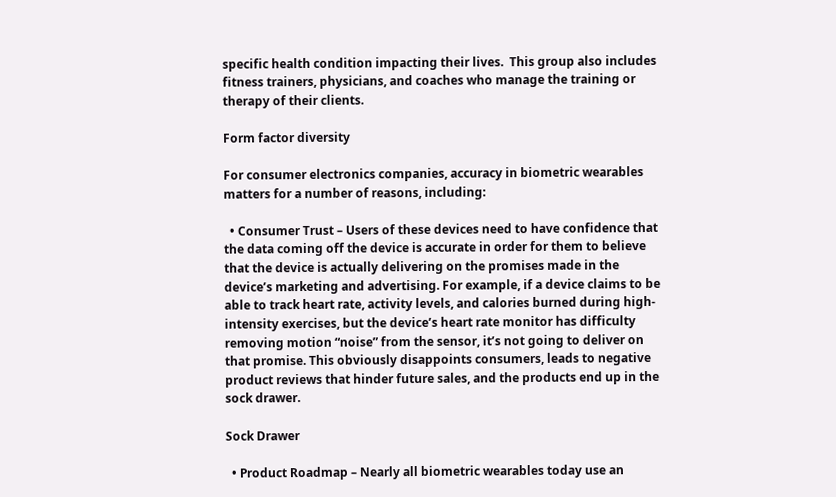specific health condition impacting their lives.  This group also includes fitness trainers, physicians, and coaches who manage the training or therapy of their clients.

Form factor diversity

For consumer electronics companies, accuracy in biometric wearables matters for a number of reasons, including:

  • Consumer Trust – Users of these devices need to have confidence that the data coming off the device is accurate in order for them to believe that the device is actually delivering on the promises made in the device’s marketing and advertising. For example, if a device claims to be able to track heart rate, activity levels, and calories burned during high-intensity exercises, but the device’s heart rate monitor has difficulty removing motion “noise” from the sensor, it’s not going to deliver on that promise. This obviously disappoints consumers, leads to negative product reviews that hinder future sales, and the products end up in the sock drawer.

Sock Drawer

  • Product Roadmap – Nearly all biometric wearables today use an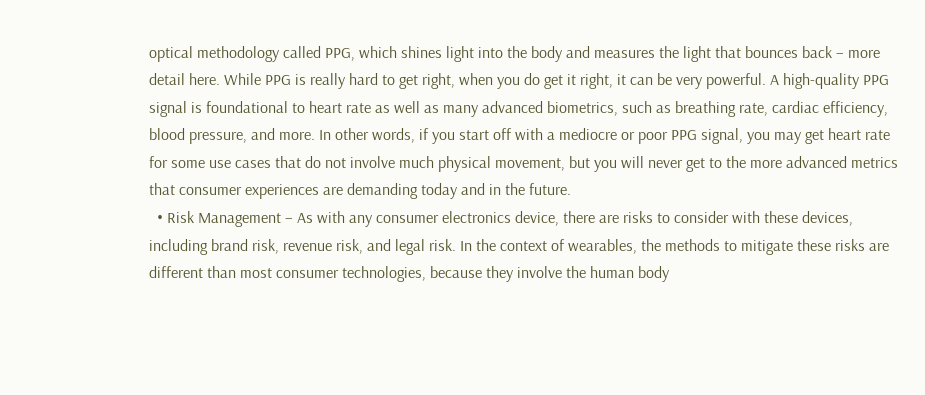optical methodology called PPG, which shines light into the body and measures the light that bounces back – more detail here. While PPG is really hard to get right, when you do get it right, it can be very powerful. A high-quality PPG signal is foundational to heart rate as well as many advanced biometrics, such as breathing rate, cardiac efficiency, blood pressure, and more. In other words, if you start off with a mediocre or poor PPG signal, you may get heart rate for some use cases that do not involve much physical movement, but you will never get to the more advanced metrics that consumer experiences are demanding today and in the future.
  • Risk Management – As with any consumer electronics device, there are risks to consider with these devices, including brand risk, revenue risk, and legal risk. In the context of wearables, the methods to mitigate these risks are different than most consumer technologies, because they involve the human body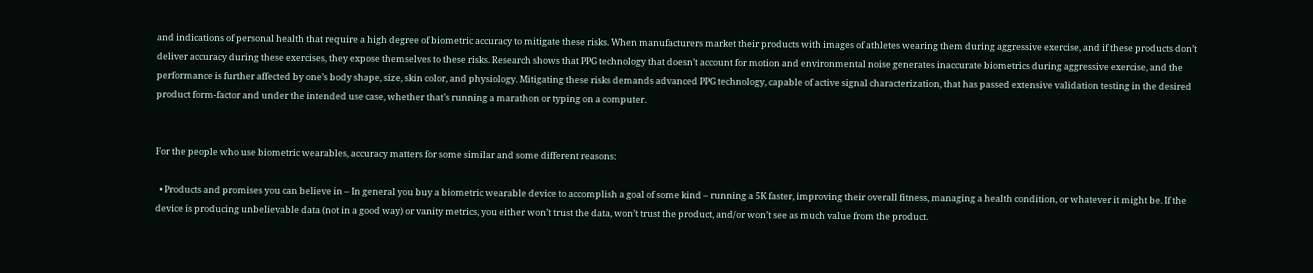and indications of personal health that require a high degree of biometric accuracy to mitigate these risks. When manufacturers market their products with images of athletes wearing them during aggressive exercise, and if these products don’t deliver accuracy during these exercises, they expose themselves to these risks. Research shows that PPG technology that doesn’t account for motion and environmental noise generates inaccurate biometrics during aggressive exercise, and the performance is further affected by one’s body shape, size, skin color, and physiology. Mitigating these risks demands advanced PPG technology, capable of active signal characterization, that has passed extensive validation testing in the desired product form-factor and under the intended use case, whether that’s running a marathon or typing on a computer.


For the people who use biometric wearables, accuracy matters for some similar and some different reasons:

  • Products and promises you can believe in – In general you buy a biometric wearable device to accomplish a goal of some kind – running a 5K faster, improving their overall fitness, managing a health condition, or whatever it might be. If the device is producing unbelievable data (not in a good way) or vanity metrics, you either won’t trust the data, won’t trust the product, and/or won’t see as much value from the product.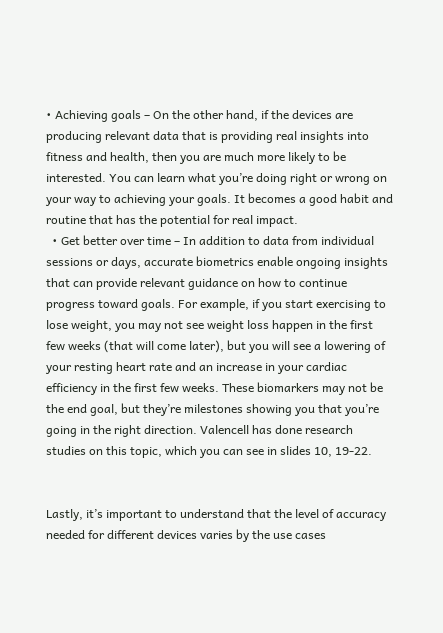• Achieving goals – On the other hand, if the devices are producing relevant data that is providing real insights into fitness and health, then you are much more likely to be interested. You can learn what you’re doing right or wrong on your way to achieving your goals. It becomes a good habit and routine that has the potential for real impact.
  • Get better over time – In addition to data from individual sessions or days, accurate biometrics enable ongoing insights that can provide relevant guidance on how to continue progress toward goals. For example, if you start exercising to lose weight, you may not see weight loss happen in the first few weeks (that will come later), but you will see a lowering of your resting heart rate and an increase in your cardiac efficiency in the first few weeks. These biomarkers may not be the end goal, but they’re milestones showing you that you’re going in the right direction. Valencell has done research studies on this topic, which you can see in slides 10, 19-22.


Lastly, it’s important to understand that the level of accuracy needed for different devices varies by the use cases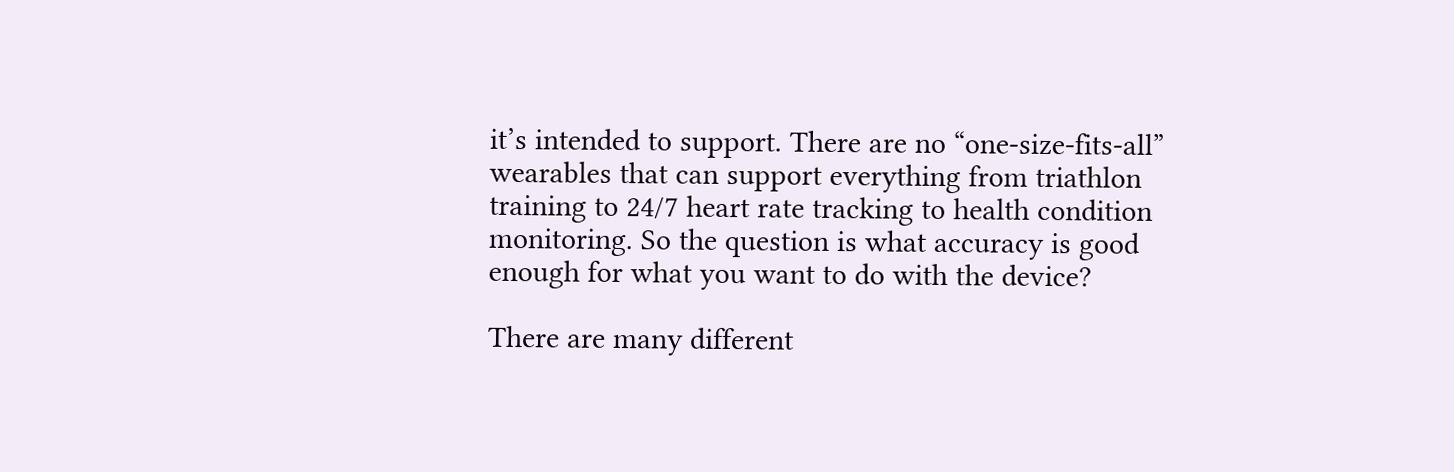it’s intended to support. There are no “one-size-fits-all” wearables that can support everything from triathlon training to 24/7 heart rate tracking to health condition monitoring. So the question is what accuracy is good enough for what you want to do with the device?

There are many different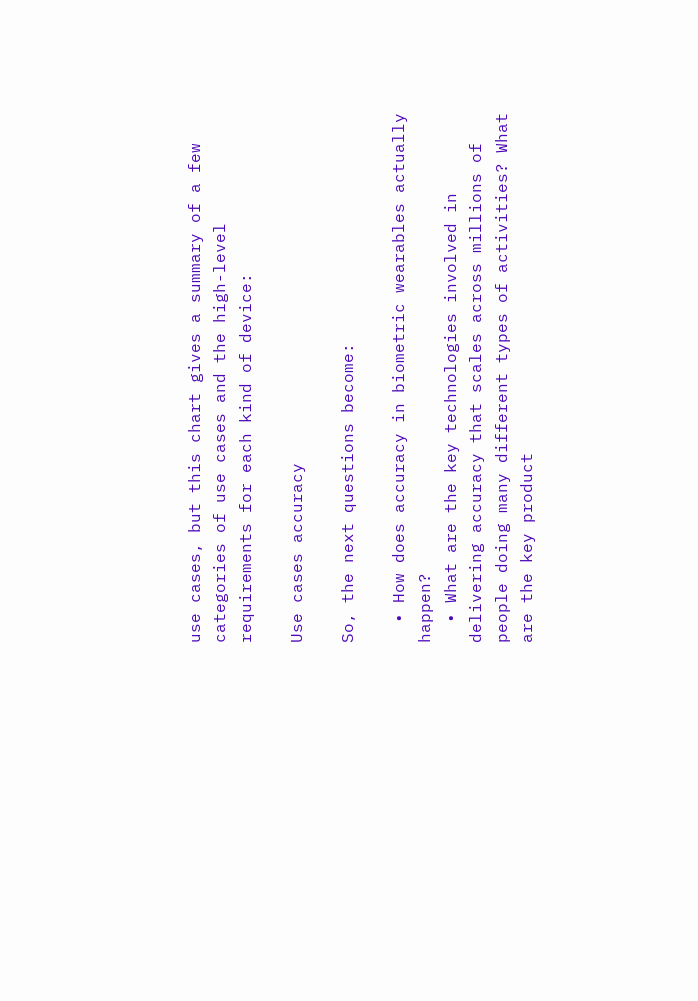use cases, but this chart gives a summary of a few categories of use cases and the high-level requirements for each kind of device:

Use cases accuracy

So, the next questions become:

  • How does accuracy in biometric wearables actually happen?
  • What are the key technologies involved in delivering accuracy that scales across millions of people doing many different types of activities? What are the key product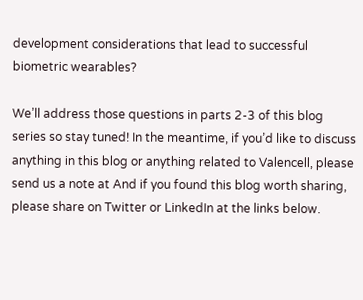development considerations that lead to successful biometric wearables?

We’ll address those questions in parts 2-3 of this blog series so stay tuned! In the meantime, if you’d like to discuss anything in this blog or anything related to Valencell, please send us a note at And if you found this blog worth sharing, please share on Twitter or LinkedIn at the links below.